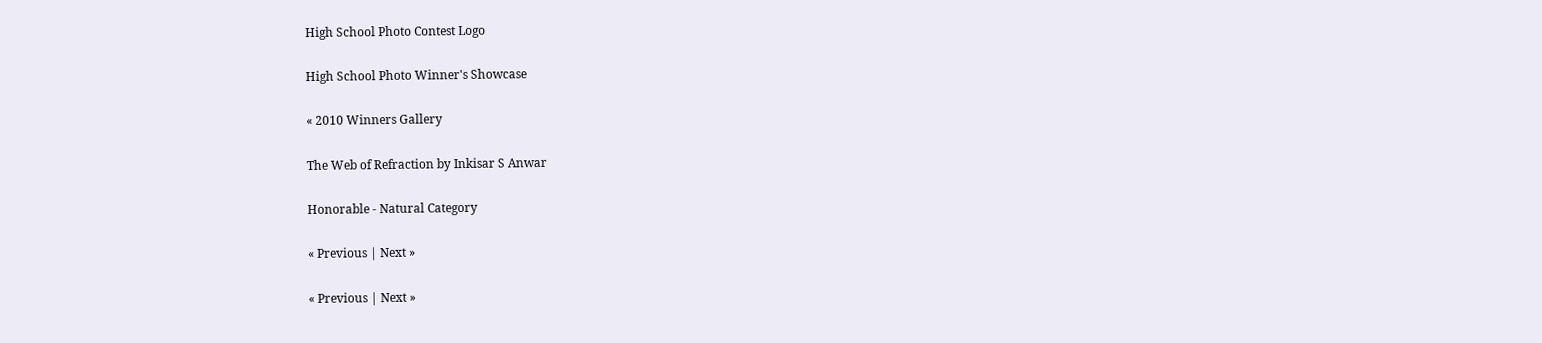High School Photo Contest Logo

High School Photo Winner's Showcase

« 2010 Winners Gallery

The Web of Refraction by Inkisar S Anwar

Honorable - Natural Category

« Previous | Next »

« Previous | Next »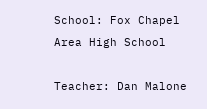School: Fox Chapel Area High School

Teacher: Dan Malone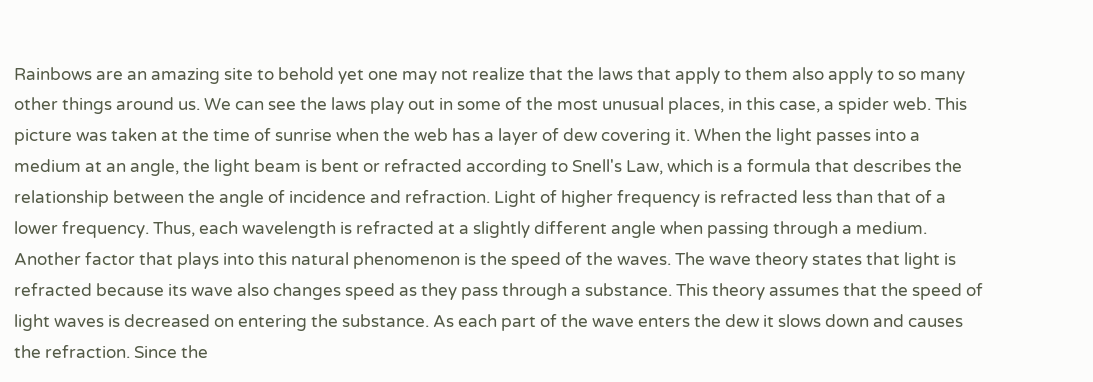Rainbows are an amazing site to behold yet one may not realize that the laws that apply to them also apply to so many other things around us. We can see the laws play out in some of the most unusual places, in this case, a spider web. This picture was taken at the time of sunrise when the web has a layer of dew covering it. When the light passes into a medium at an angle, the light beam is bent or refracted according to Snell's Law, which is a formula that describes the relationship between the angle of incidence and refraction. Light of higher frequency is refracted less than that of a lower frequency. Thus, each wavelength is refracted at a slightly different angle when passing through a medium. Another factor that plays into this natural phenomenon is the speed of the waves. The wave theory states that light is refracted because its wave also changes speed as they pass through a substance. This theory assumes that the speed of light waves is decreased on entering the substance. As each part of the wave enters the dew it slows down and causes the refraction. Since the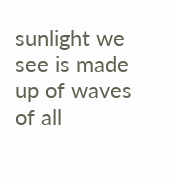sunlight we see is made up of waves of all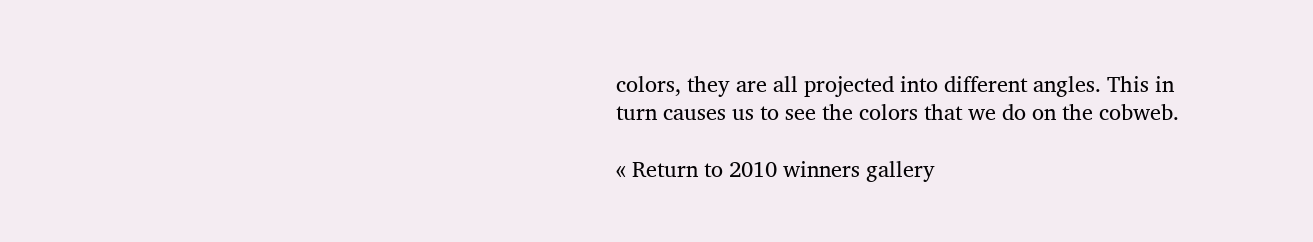colors, they are all projected into different angles. This in turn causes us to see the colors that we do on the cobweb.

« Return to 2010 winners gallery